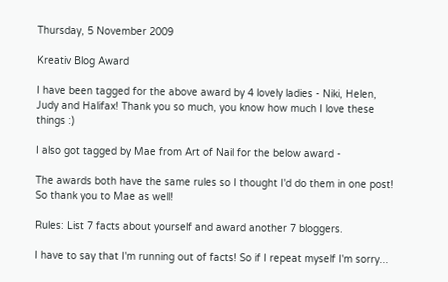Thursday, 5 November 2009

Kreativ Blog Award

I have been tagged for the above award by 4 lovely ladies - Niki, Helen, Judy and Halifax! Thank you so much, you know how much I love these things :)

I also got tagged by Mae from Art of Nail for the below award -

The awards both have the same rules so I thought I'd do them in one post! So thank you to Mae as well!

Rules: List 7 facts about yourself and award another 7 bloggers.

I have to say that I'm running out of facts! So if I repeat myself I'm sorry...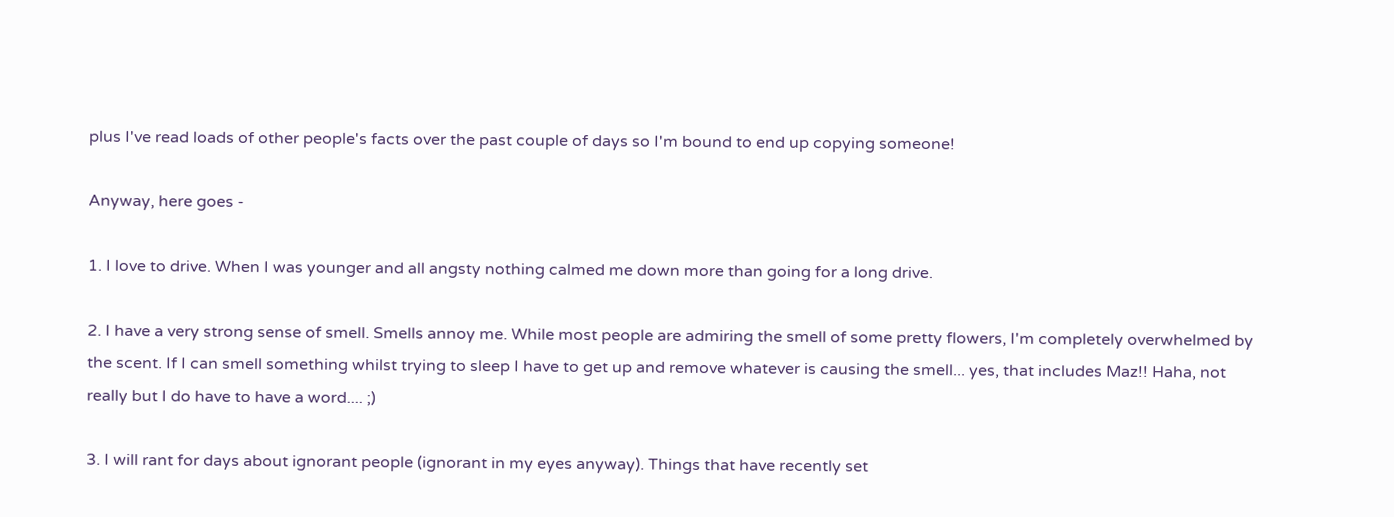plus I've read loads of other people's facts over the past couple of days so I'm bound to end up copying someone!

Anyway, here goes -

1. I love to drive. When I was younger and all angsty nothing calmed me down more than going for a long drive.

2. I have a very strong sense of smell. Smells annoy me. While most people are admiring the smell of some pretty flowers, I'm completely overwhelmed by the scent. If I can smell something whilst trying to sleep I have to get up and remove whatever is causing the smell... yes, that includes Maz!! Haha, not really but I do have to have a word.... ;)

3. I will rant for days about ignorant people (ignorant in my eyes anyway). Things that have recently set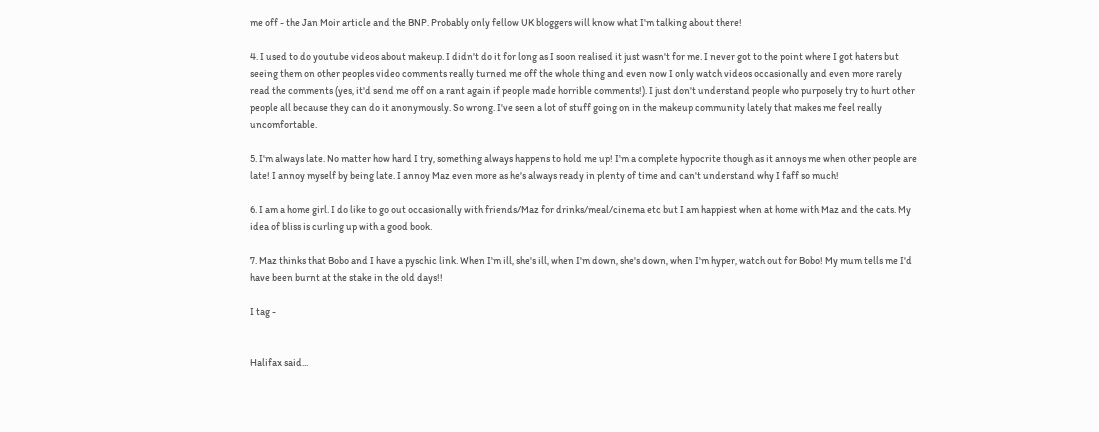me off - the Jan Moir article and the BNP. Probably only fellow UK bloggers will know what I'm talking about there!

4. I used to do youtube videos about makeup. I didn't do it for long as I soon realised it just wasn't for me. I never got to the point where I got haters but seeing them on other peoples video comments really turned me off the whole thing and even now I only watch videos occasionally and even more rarely read the comments (yes, it'd send me off on a rant again if people made horrible comments!). I just don't understand people who purposely try to hurt other people all because they can do it anonymously. So wrong. I've seen a lot of stuff going on in the makeup community lately that makes me feel really uncomfortable.

5. I'm always late. No matter how hard I try, something always happens to hold me up! I'm a complete hypocrite though as it annoys me when other people are late! I annoy myself by being late. I annoy Maz even more as he's always ready in plenty of time and can't understand why I faff so much!

6. I am a home girl. I do like to go out occasionally with friends/Maz for drinks/meal/cinema etc but I am happiest when at home with Maz and the cats. My idea of bliss is curling up with a good book.

7. Maz thinks that Bobo and I have a pyschic link. When I'm ill, she's ill, when I'm down, she's down, when I'm hyper, watch out for Bobo! My mum tells me I'd have been burnt at the stake in the old days!!

I tag -


Halifax said...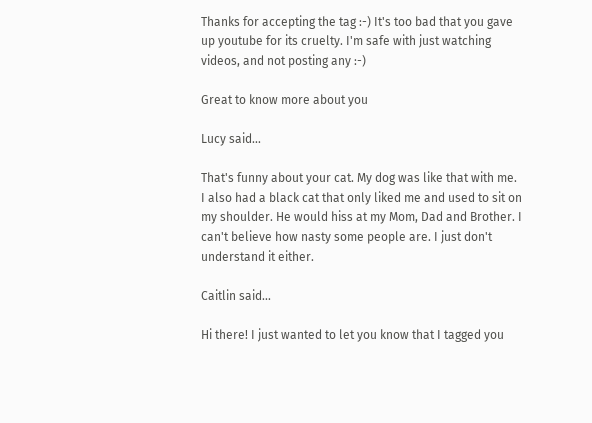Thanks for accepting the tag :-) It's too bad that you gave up youtube for its cruelty. I'm safe with just watching videos, and not posting any :-)

Great to know more about you

Lucy said...

That's funny about your cat. My dog was like that with me. I also had a black cat that only liked me and used to sit on my shoulder. He would hiss at my Mom, Dad and Brother. I can't believe how nasty some people are. I just don't understand it either.

Caitlin said...

Hi there! I just wanted to let you know that I tagged you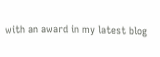with an award in my latest blog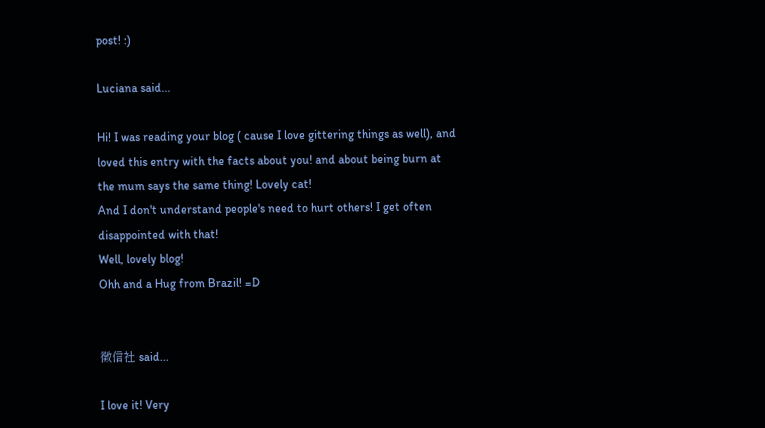post! :)

Luciana said...

Hi! I was reading your blog ( cause I love gittering things as well), and loved this entry with the facts about you! and about being burn at the mum says the same thing! Lovely cat!
And I don't understand people's need to hurt others! I get often disappointed with that!
Well, lovely blog!
Ohh and a Hug from Brazil! =D


徵信社 said...

I love it! Very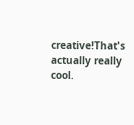creative!That's actually really cool.